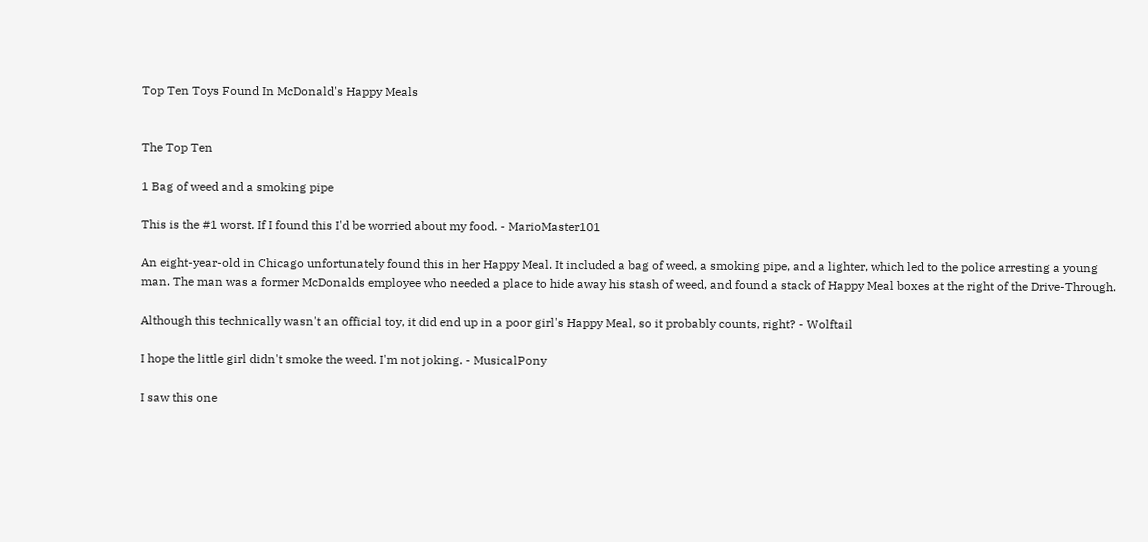Top Ten Toys Found In McDonald's Happy Meals


The Top Ten

1 Bag of weed and a smoking pipe

This is the #1 worst. If I found this I'd be worried about my food. - MarioMaster101

An eight-year-old in Chicago unfortunately found this in her Happy Meal. It included a bag of weed, a smoking pipe, and a lighter, which led to the police arresting a young man. The man was a former McDonalds employee who needed a place to hide away his stash of weed, and found a stack of Happy Meal boxes at the right of the Drive-Through.

Although this technically wasn't an official toy, it did end up in a poor girl's Happy Meal, so it probably counts, right? - Wolftail

I hope the little girl didn't smoke the weed. I'm not joking. - MusicalPony

I saw this one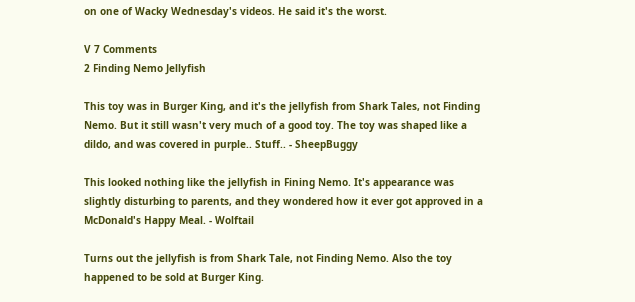on one of Wacky Wednesday's videos. He said it's the worst.

V 7 Comments
2 Finding Nemo Jellyfish

This toy was in Burger King, and it's the jellyfish from Shark Tales, not Finding Nemo. But it still wasn't very much of a good toy. The toy was shaped like a dildo, and was covered in purple.. Stuff.. - SheepBuggy

This looked nothing like the jellyfish in Fining Nemo. It's appearance was slightly disturbing to parents, and they wondered how it ever got approved in a McDonald's Happy Meal. - Wolftail

Turns out the jellyfish is from Shark Tale, not Finding Nemo. Also the toy happened to be sold at Burger King.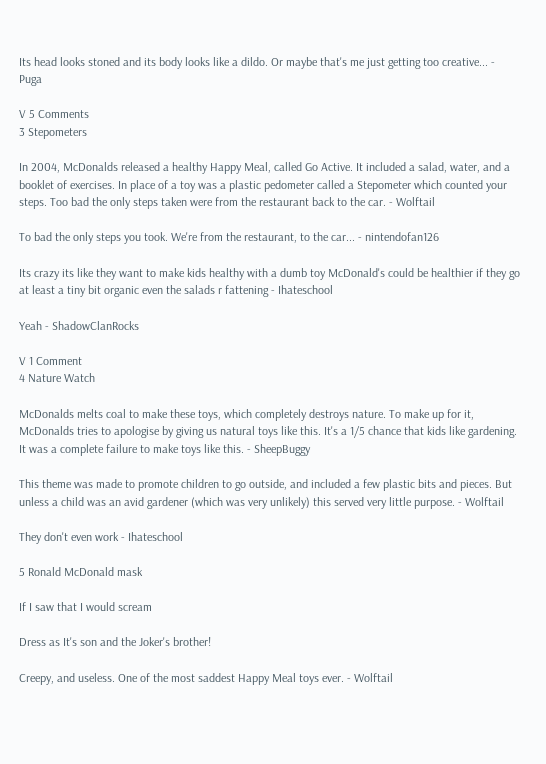Its head looks stoned and its body looks like a dildo. Or maybe that's me just getting too creative... - Puga

V 5 Comments
3 Stepometers

In 2004, McDonalds released a healthy Happy Meal, called Go Active. It included a salad, water, and a booklet of exercises. In place of a toy was a plastic pedometer called a Stepometer which counted your steps. Too bad the only steps taken were from the restaurant back to the car. - Wolftail

To bad the only steps you took. We're from the restaurant, to the car... - nintendofan126

Its crazy its like they want to make kids healthy with a dumb toy McDonald's could be healthier if they go at least a tiny bit organic even the salads r fattening - Ihateschool

Yeah - ShadowClanRocks

V 1 Comment
4 Nature Watch

McDonalds melts coal to make these toys, which completely destroys nature. To make up for it, McDonalds tries to apologise by giving us natural toys like this. It's a 1/5 chance that kids like gardening. It was a complete failure to make toys like this. - SheepBuggy

This theme was made to promote children to go outside, and included a few plastic bits and pieces. But unless a child was an avid gardener (which was very unlikely) this served very little purpose. - Wolftail

They don't even work - Ihateschool

5 Ronald McDonald mask

If I saw that I would scream

Dress as It's son and the Joker's brother!

Creepy, and useless. One of the most saddest Happy Meal toys ever. - Wolftail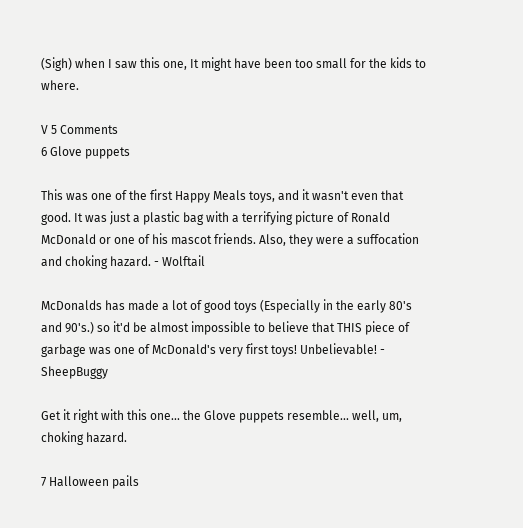(Sigh) when I saw this one, It might have been too small for the kids to where.

V 5 Comments
6 Glove puppets

This was one of the first Happy Meals toys, and it wasn't even that good. It was just a plastic bag with a terrifying picture of Ronald McDonald or one of his mascot friends. Also, they were a suffocation and choking hazard. - Wolftail

McDonalds has made a lot of good toys (Especially in the early 80's and 90's.) so it'd be almost impossible to believe that THIS piece of garbage was one of McDonald's very first toys! Unbelievable! - SheepBuggy

Get it right with this one... the Glove puppets resemble... well, um, choking hazard.

7 Halloween pails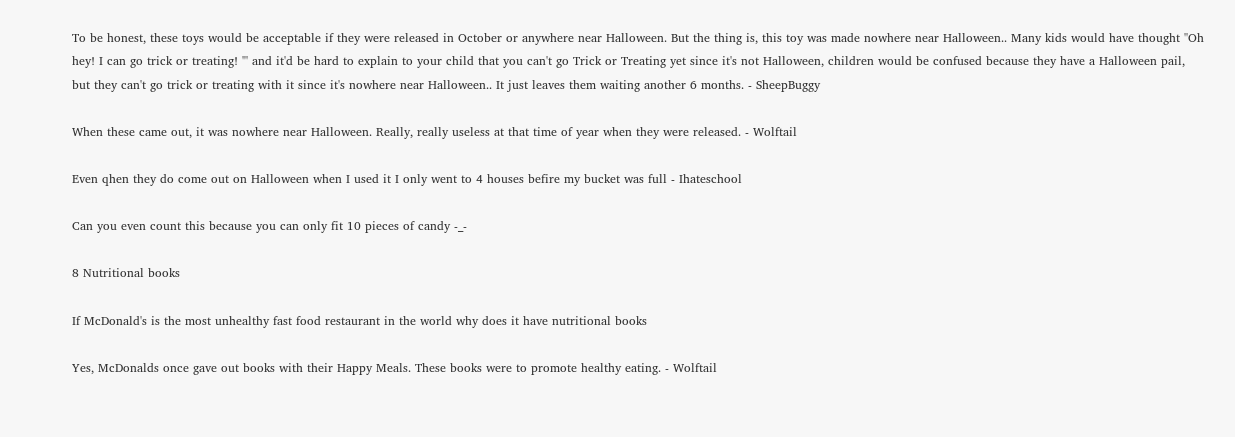To be honest, these toys would be acceptable if they were released in October or anywhere near Halloween. But the thing is, this toy was made nowhere near Halloween.. Many kids would have thought ''Oh hey! I can go trick or treating! "' and it'd be hard to explain to your child that you can't go Trick or Treating yet since it's not Halloween, children would be confused because they have a Halloween pail, but they can't go trick or treating with it since it's nowhere near Halloween.. It just leaves them waiting another 6 months. - SheepBuggy

When these came out, it was nowhere near Halloween. Really, really useless at that time of year when they were released. - Wolftail

Even qhen they do come out on Halloween when I used it I only went to 4 houses befire my bucket was full - Ihateschool

Can you even count this because you can only fit 10 pieces of candy -_-

8 Nutritional books

If McDonald's is the most unhealthy fast food restaurant in the world why does it have nutritional books

Yes, McDonalds once gave out books with their Happy Meals. These books were to promote healthy eating. - Wolftail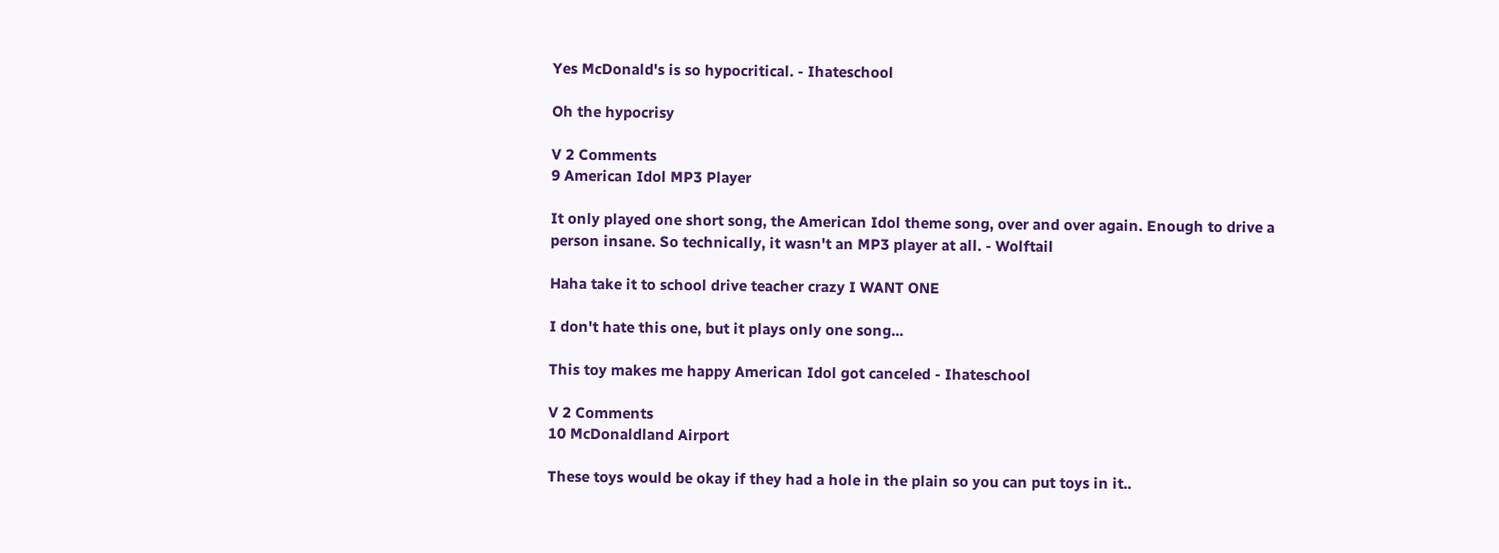Yes McDonald's is so hypocritical. - Ihateschool

Oh the hypocrisy

V 2 Comments
9 American Idol MP3 Player

It only played one short song, the American Idol theme song, over and over again. Enough to drive a person insane. So technically, it wasn't an MP3 player at all. - Wolftail

Haha take it to school drive teacher crazy I WANT ONE

I don't hate this one, but it plays only one song...

This toy makes me happy American Idol got canceled - Ihateschool

V 2 Comments
10 McDonaldland Airport

These toys would be okay if they had a hole in the plain so you can put toys in it..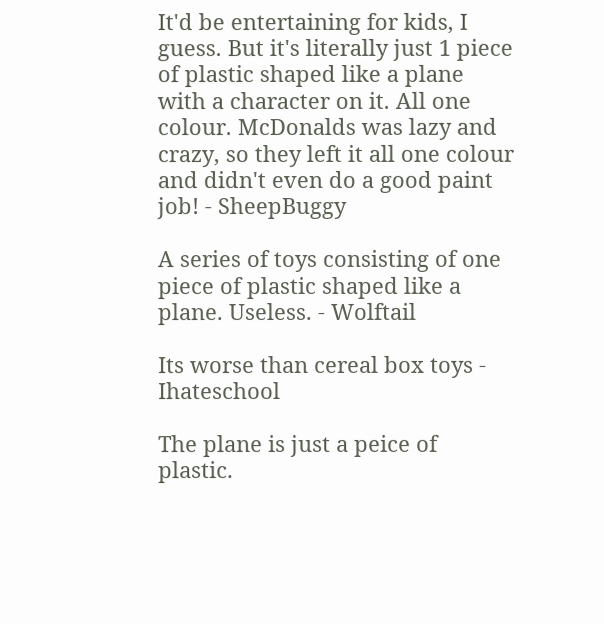It'd be entertaining for kids, I guess. But it's literally just 1 piece of plastic shaped like a plane with a character on it. All one colour. McDonalds was lazy and crazy, so they left it all one colour and didn't even do a good paint job! - SheepBuggy

A series of toys consisting of one piece of plastic shaped like a plane. Useless. - Wolftail

Its worse than cereal box toys - Ihateschool

The plane is just a peice of plastic.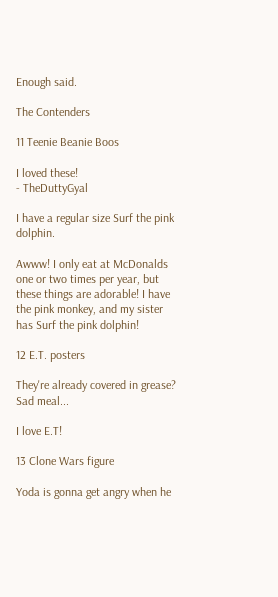Enough said.

The Contenders

11 Teenie Beanie Boos

I loved these!
- TheDuttyGyal

I have a regular size Surf the pink dolphin.

Awww! I only eat at McDonalds one or two times per year, but these things are adorable! I have the pink monkey, and my sister has Surf the pink dolphin!

12 E.T. posters

They're already covered in grease? Sad meal...

I love E.T!

13 Clone Wars figure

Yoda is gonna get angry when he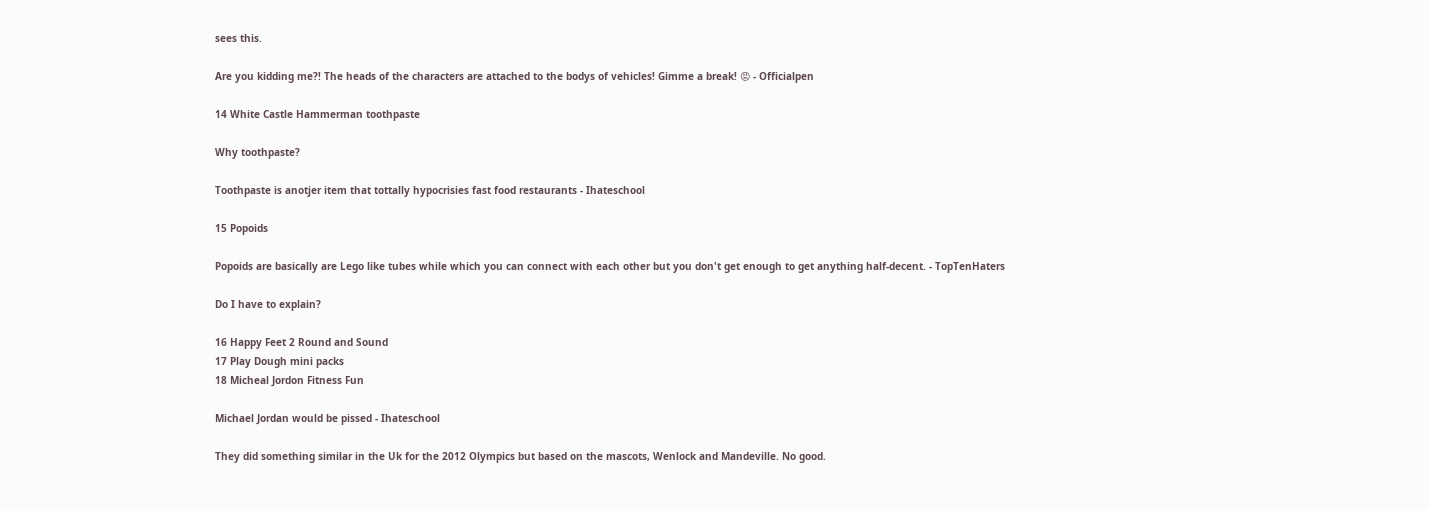sees this.

Are you kidding me?! The heads of the characters are attached to the bodys of vehicles! Gimme a break! 😡 - Officialpen

14 White Castle Hammerman toothpaste

Why toothpaste?

Toothpaste is anotjer item that tottally hypocrisies fast food restaurants - Ihateschool

15 Popoids

Popoids are basically are Lego like tubes while which you can connect with each other but you don't get enough to get anything half-decent. - TopTenHaters

Do I have to explain?

16 Happy Feet 2 Round and Sound
17 Play Dough mini packs
18 Micheal Jordon Fitness Fun

Michael Jordan would be pissed - Ihateschool

They did something similar in the Uk for the 2012 Olympics but based on the mascots, Wenlock and Mandeville. No good.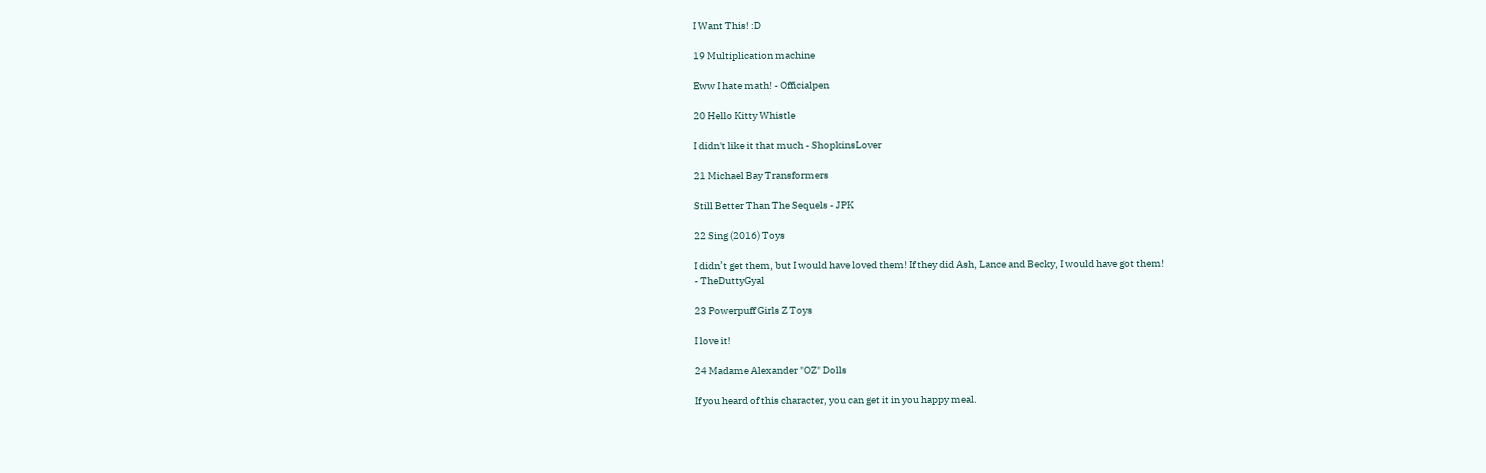I Want This! :D

19 Multiplication machine

Eww I hate math! - Officialpen

20 Hello Kitty Whistle

I didn't like it that much - ShopkinsLover

21 Michael Bay Transformers

Still Better Than The Sequels - JPK

22 Sing (2016) Toys

I didn’t get them, but I would have loved them! If they did Ash, Lance and Becky, I would have got them!
- TheDuttyGyal

23 Powerpuff Girls Z Toys

I love it!

24 Madame Alexander "OZ" Dolls

If you heard of this character, you can get it in you happy meal.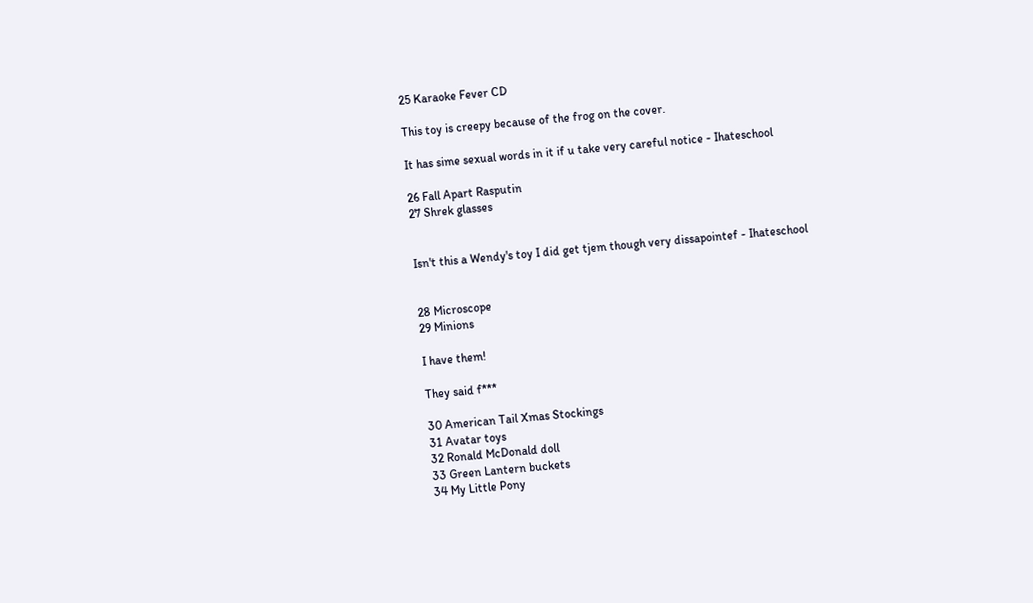25 Karaoke Fever CD

This toy is creepy because of the frog on the cover.

It has sime sexual words in it if u take very careful notice - Ihateschool

26 Fall Apart Rasputin
27 Shrek glasses


Isn't this a Wendy's toy I did get tjem though very dissapointef - Ihateschool


28 Microscope
29 Minions

I have them!

They said f***

30 American Tail Xmas Stockings
31 Avatar toys
32 Ronald McDonald doll
33 Green Lantern buckets
34 My Little Pony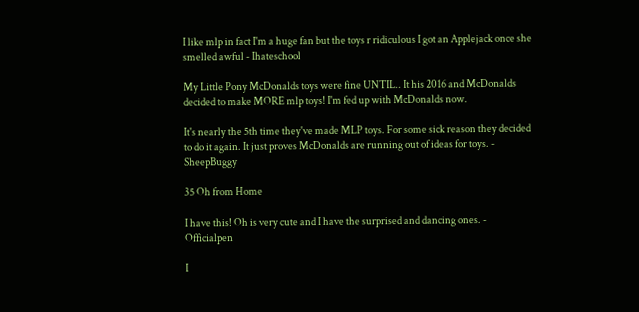I like mlp in fact I'm a huge fan but the toys r ridiculous I got an Applejack once she smelled awful - Ihateschool

My Little Pony McDonalds toys were fine UNTIL.. It his 2016 and McDonalds decided to make MORE mlp toys! I'm fed up with McDonalds now.

It's nearly the 5th time they've made MLP toys. For some sick reason they decided to do it again. It just proves McDonalds are running out of ideas for toys. - SheepBuggy

35 Oh from Home

I have this! Oh is very cute and I have the surprised and dancing ones. - Officialpen

I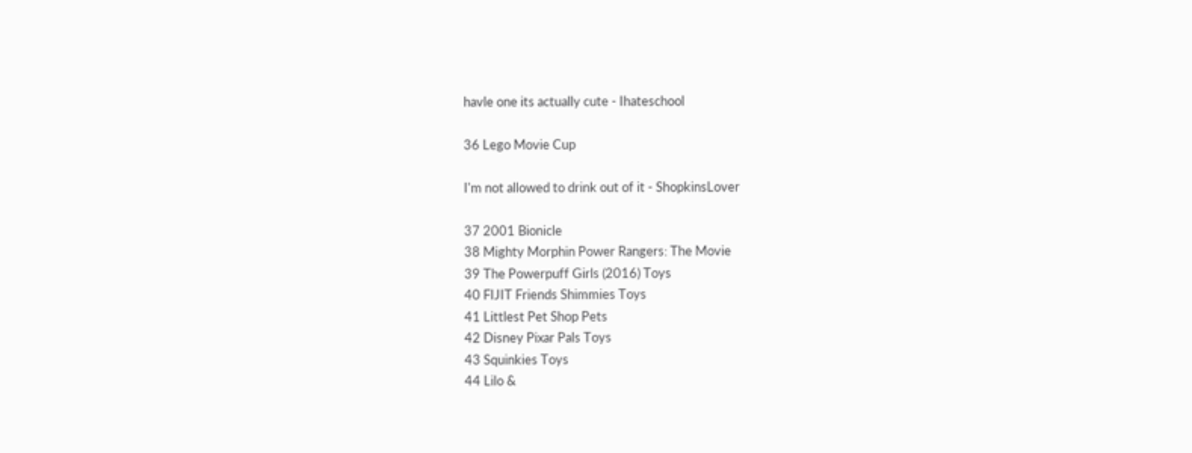havle one its actually cute - Ihateschool

36 Lego Movie Cup

I'm not allowed to drink out of it - ShopkinsLover

37 2001 Bionicle
38 Mighty Morphin Power Rangers: The Movie
39 The Powerpuff Girls (2016) Toys
40 FIJIT Friends Shimmies Toys
41 Littlest Pet Shop Pets
42 Disney Pixar Pals Toys
43 Squinkies Toys
44 Lilo &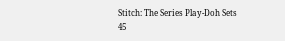Stitch: The Series Play-Doh Sets
45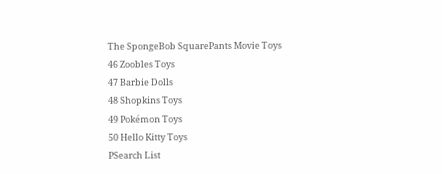The SpongeBob SquarePants Movie Toys
46 Zoobles Toys
47 Barbie Dolls
48 Shopkins Toys
49 Pokémon Toys
50 Hello Kitty Toys
PSearch List